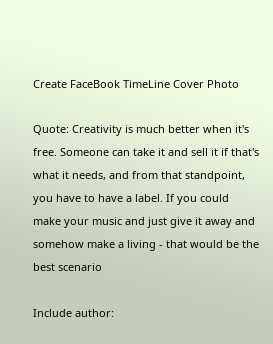Create FaceBook TimeLine Cover Photo

Quote: Creativity is much better when it's free. Someone can take it and sell it if that's what it needs, and from that standpoint, you have to have a label. If you could make your music and just give it away and somehow make a living - that would be the best scenario

Include author: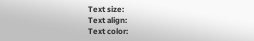Text size:
Text align:
Text color: